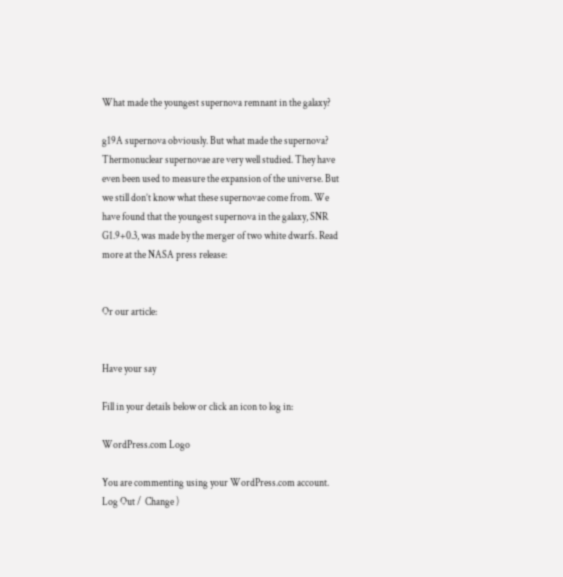What made the youngest supernova remnant in the galaxy?

g19A supernova obviously. But what made the supernova? Thermonuclear supernovae are very well studied. They have even been used to measure the expansion of the universe. But we still don’t know what these supernovae come from. We have found that the youngest supernova in the galaxy, SNR G1.9+0.3, was made by the merger of two white dwarfs. Read more at the NASA press release:


Or our article:


Have your say

Fill in your details below or click an icon to log in:

WordPress.com Logo

You are commenting using your WordPress.com account. Log Out /  Change )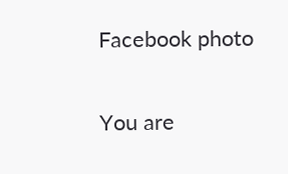Facebook photo

You are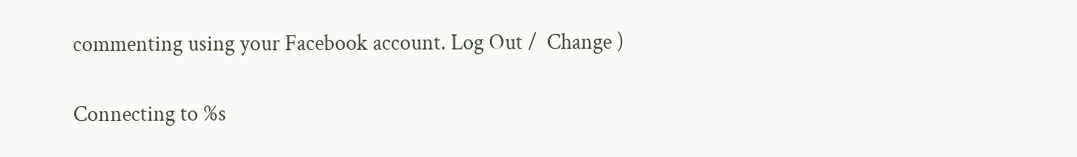commenting using your Facebook account. Log Out /  Change )

Connecting to %s